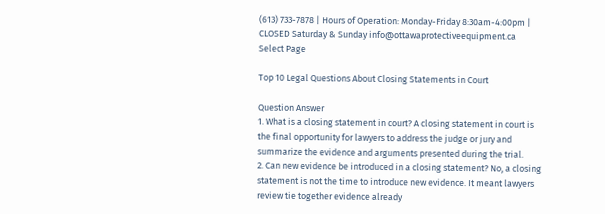(613) 733-7878 | Hours of Operation: Monday-Friday 8:30am-4:00pm | CLOSED Saturday & Sunday info@ottawaprotectiveequipment.ca
Select Page

Top 10 Legal Questions About Closing Statements in Court

Question Answer
1. What is a closing statement in court? A closing statement in court is the final opportunity for lawyers to address the judge or jury and summarize the evidence and arguments presented during the trial.
2. Can new evidence be introduced in a closing statement? No, a closing statement is not the time to introduce new evidence. It meant lawyers review tie together evidence already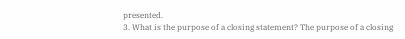presented.
3. What is the purpose of a closing statement? The purpose of a closing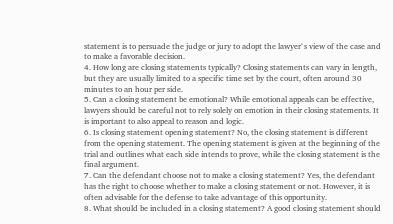statement is to persuade the judge or jury to adopt the lawyer`s view of the case and to make a favorable decision.
4. How long are closing statements typically? Closing statements can vary in length, but they are usually limited to a specific time set by the court, often around 30 minutes to an hour per side.
5. Can a closing statement be emotional? While emotional appeals can be effective, lawyers should be careful not to rely solely on emotion in their closing statements. It is important to also appeal to reason and logic.
6. Is closing statement opening statement? No, the closing statement is different from the opening statement. The opening statement is given at the beginning of the trial and outlines what each side intends to prove, while the closing statement is the final argument.
7. Can the defendant choose not to make a closing statement? Yes, the defendant has the right to choose whether to make a closing statement or not. However, it is often advisable for the defense to take advantage of this opportunity.
8. What should be included in a closing statement? A good closing statement should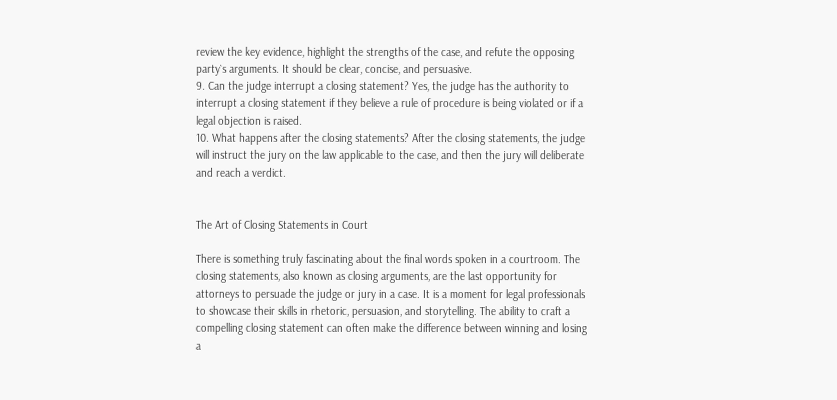review the key evidence, highlight the strengths of the case, and refute the opposing party`s arguments. It should be clear, concise, and persuasive.
9. Can the judge interrupt a closing statement? Yes, the judge has the authority to interrupt a closing statement if they believe a rule of procedure is being violated or if a legal objection is raised.
10. What happens after the closing statements? After the closing statements, the judge will instruct the jury on the law applicable to the case, and then the jury will deliberate and reach a verdict.


The Art of Closing Statements in Court

There is something truly fascinating about the final words spoken in a courtroom. The closing statements, also known as closing arguments, are the last opportunity for attorneys to persuade the judge or jury in a case. It is a moment for legal professionals to showcase their skills in rhetoric, persuasion, and storytelling. The ability to craft a compelling closing statement can often make the difference between winning and losing a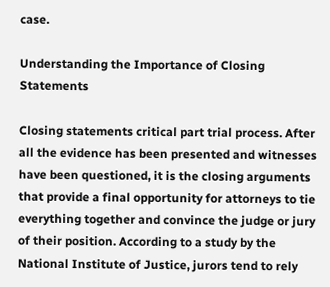case.

Understanding the Importance of Closing Statements

Closing statements critical part trial process. After all the evidence has been presented and witnesses have been questioned, it is the closing arguments that provide a final opportunity for attorneys to tie everything together and convince the judge or jury of their position. According to a study by the National Institute of Justice, jurors tend to rely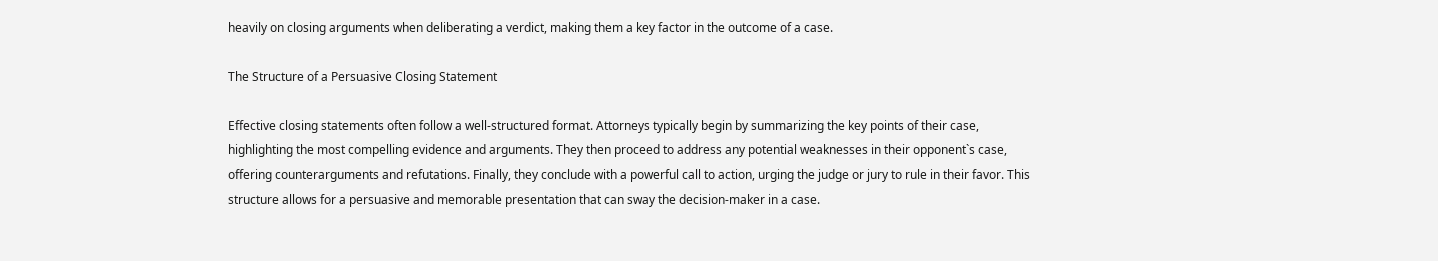heavily on closing arguments when deliberating a verdict, making them a key factor in the outcome of a case.

The Structure of a Persuasive Closing Statement

Effective closing statements often follow a well-structured format. Attorneys typically begin by summarizing the key points of their case, highlighting the most compelling evidence and arguments. They then proceed to address any potential weaknesses in their opponent`s case, offering counterarguments and refutations. Finally, they conclude with a powerful call to action, urging the judge or jury to rule in their favor. This structure allows for a persuasive and memorable presentation that can sway the decision-maker in a case.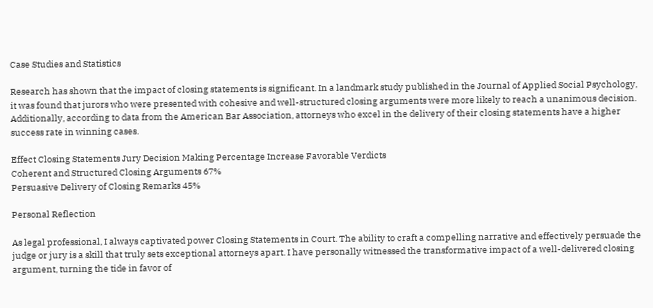Case Studies and Statistics

Research has shown that the impact of closing statements is significant. In a landmark study published in the Journal of Applied Social Psychology, it was found that jurors who were presented with cohesive and well-structured closing arguments were more likely to reach a unanimous decision. Additionally, according to data from the American Bar Association, attorneys who excel in the delivery of their closing statements have a higher success rate in winning cases.

Effect Closing Statements Jury Decision Making Percentage Increase Favorable Verdicts
Coherent and Structured Closing Arguments 67%
Persuasive Delivery of Closing Remarks 45%

Personal Reflection

As legal professional, I always captivated power Closing Statements in Court. The ability to craft a compelling narrative and effectively persuade the judge or jury is a skill that truly sets exceptional attorneys apart. I have personally witnessed the transformative impact of a well-delivered closing argument, turning the tide in favor of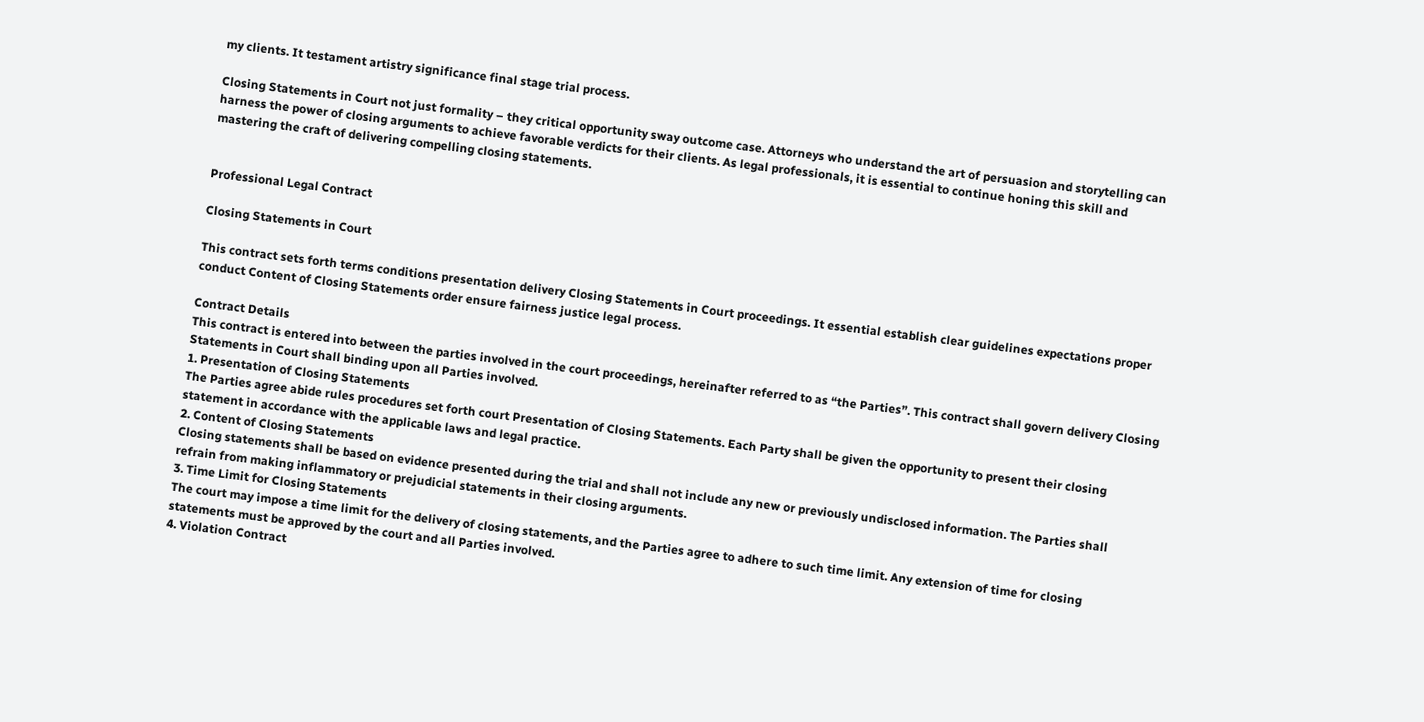my clients. It testament artistry significance final stage trial process.

Closing Statements in Court not just formality – they critical opportunity sway outcome case. Attorneys who understand the art of persuasion and storytelling can harness the power of closing arguments to achieve favorable verdicts for their clients. As legal professionals, it is essential to continue honing this skill and mastering the craft of delivering compelling closing statements.


Professional Legal Contract

Closing Statements in Court

This contract sets forth terms conditions presentation delivery Closing Statements in Court proceedings. It essential establish clear guidelines expectations proper conduct Content of Closing Statements order ensure fairness justice legal process.

Contract Details
This contract is entered into between the parties involved in the court proceedings, hereinafter referred to as “the Parties”. This contract shall govern delivery Closing Statements in Court shall binding upon all Parties involved.
1. Presentation of Closing Statements
The Parties agree abide rules procedures set forth court Presentation of Closing Statements. Each Party shall be given the opportunity to present their closing statement in accordance with the applicable laws and legal practice.
2. Content of Closing Statements
Closing statements shall be based on evidence presented during the trial and shall not include any new or previously undisclosed information. The Parties shall refrain from making inflammatory or prejudicial statements in their closing arguments.
3. Time Limit for Closing Statements
The court may impose a time limit for the delivery of closing statements, and the Parties agree to adhere to such time limit. Any extension of time for closing statements must be approved by the court and all Parties involved.
4. Violation Contract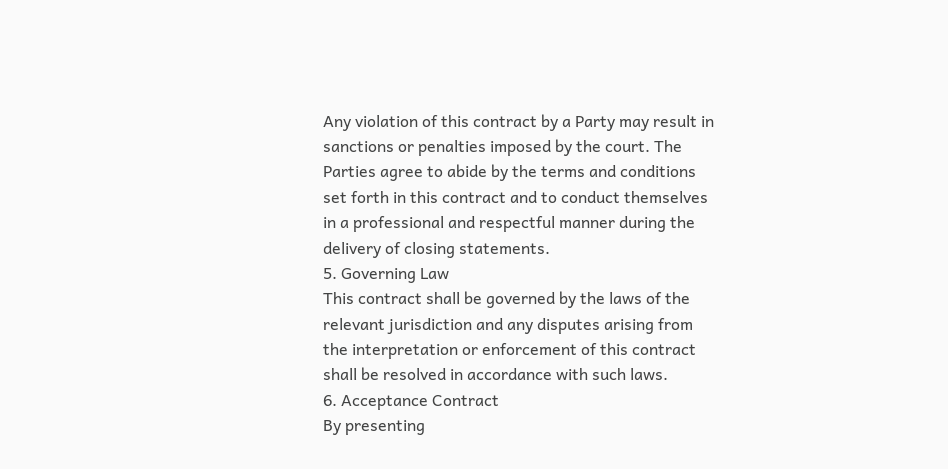Any violation of this contract by a Party may result in sanctions or penalties imposed by the court. The Parties agree to abide by the terms and conditions set forth in this contract and to conduct themselves in a professional and respectful manner during the delivery of closing statements.
5. Governing Law
This contract shall be governed by the laws of the relevant jurisdiction and any disputes arising from the interpretation or enforcement of this contract shall be resolved in accordance with such laws.
6. Acceptance Contract
By presenting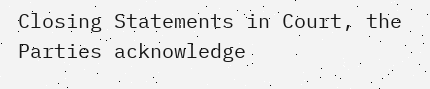Closing Statements in Court, the Parties acknowledge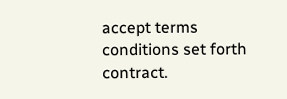accept terms conditions set forth contract.